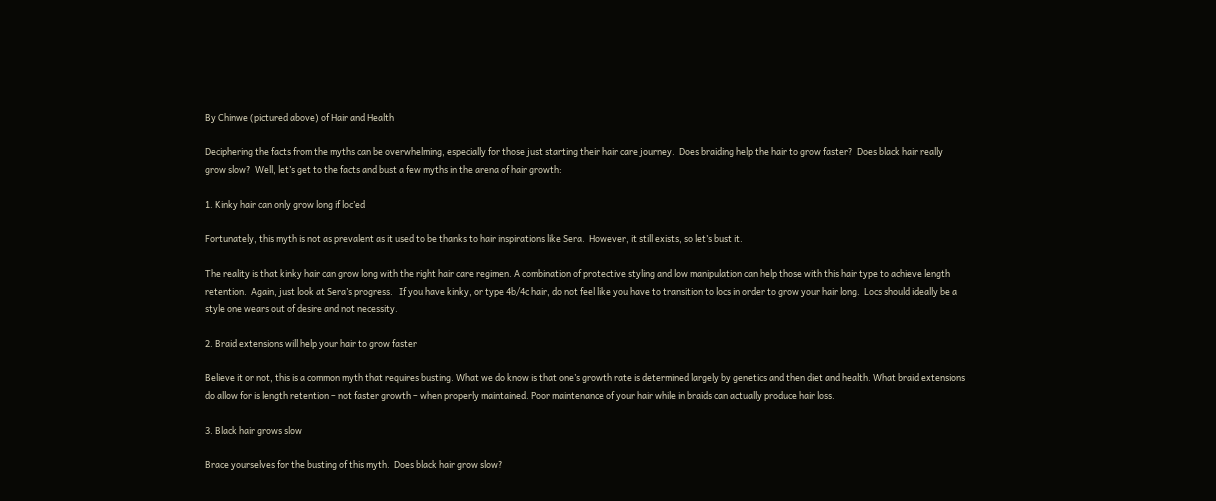By Chinwe (pictured above) of Hair and Health

Deciphering the facts from the myths can be overwhelming, especially for those just starting their hair care journey.  Does braiding help the hair to grow faster?  Does black hair really grow slow?  Well, let’s get to the facts and bust a few myths in the arena of hair growth:

1. Kinky hair can only grow long if loc’ed

Fortunately, this myth is not as prevalent as it used to be thanks to hair inspirations like Sera.  However, it still exists, so let’s bust it.

The reality is that kinky hair can grow long with the right hair care regimen. A combination of protective styling and low manipulation can help those with this hair type to achieve length retention.  Again, just look at Sera’s progress.   If you have kinky, or type 4b/4c hair, do not feel like you have to transition to locs in order to grow your hair long.  Locs should ideally be a style one wears out of desire and not necessity.

2. Braid extensions will help your hair to grow faster

Believe it or not, this is a common myth that requires busting. What we do know is that one’s growth rate is determined largely by genetics and then diet and health. What braid extensions do allow for is length retention – not faster growth – when properly maintained. Poor maintenance of your hair while in braids can actually produce hair loss.

3. Black hair grows slow

Brace yourselves for the busting of this myth.  Does black hair grow slow?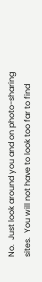No.  Just look around you and on photo-sharing sites.  You will not have to look too far to find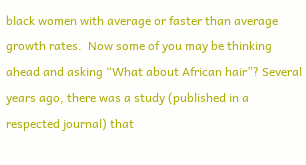black women with average or faster than average growth rates.  Now some of you may be thinking ahead and asking “What about African hair”? Several years ago, there was a study (published in a respected journal) that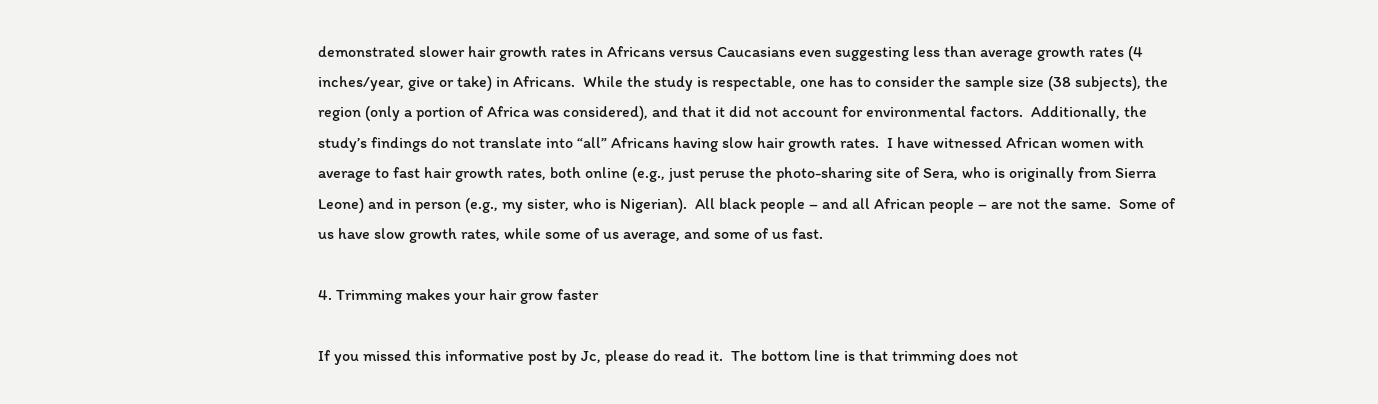demonstrated slower hair growth rates in Africans versus Caucasians even suggesting less than average growth rates (4 inches/year, give or take) in Africans.  While the study is respectable, one has to consider the sample size (38 subjects), the region (only a portion of Africa was considered), and that it did not account for environmental factors.  Additionally, the study’s findings do not translate into “all” Africans having slow hair growth rates.  I have witnessed African women with average to fast hair growth rates, both online (e.g., just peruse the photo-sharing site of Sera, who is originally from Sierra Leone) and in person (e.g., my sister, who is Nigerian).  All black people – and all African people – are not the same.  Some of us have slow growth rates, while some of us average, and some of us fast.

4. Trimming makes your hair grow faster

If you missed this informative post by Jc, please do read it.  The bottom line is that trimming does not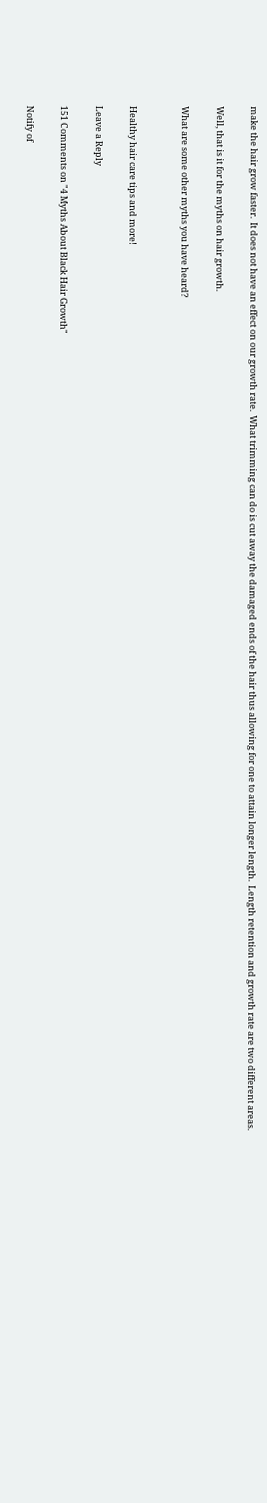make the hair grow faster.  It does not have an effect on our growth rate.  What trimming can do is cut away the damaged ends of the hair thus allowing for one to attain longer length.  Length retention and growth rate are two different areas.

Well, that is it for the myths on hair growth.

What are some other myths you have heard?


Healthy hair care tips and more!

Leave a Reply

151 Comments on "4 Myths About Black Hair Growth"

Notify of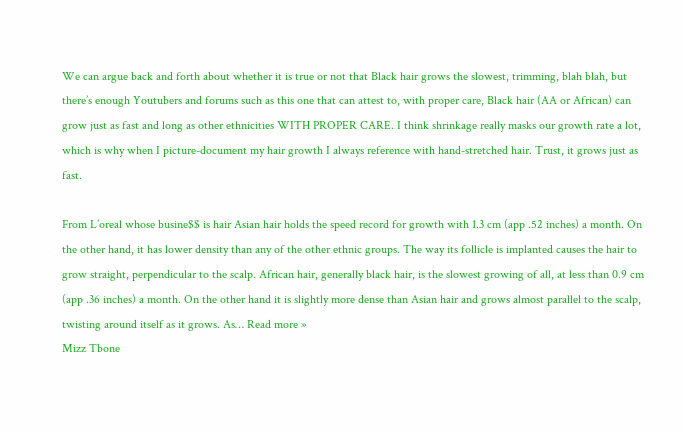We can argue back and forth about whether it is true or not that Black hair grows the slowest, trimming, blah blah, but there’s enough Youtubers and forums such as this one that can attest to, with proper care, Black hair (AA or African) can grow just as fast and long as other ethnicities WITH PROPER CARE. I think shrinkage really masks our growth rate a lot, which is why when I picture-document my hair growth I always reference with hand-stretched hair. Trust, it grows just as fast.

From L’oreal whose busine$$ is hair Asian hair holds the speed record for growth with 1.3 cm (app .52 inches) a month. On the other hand, it has lower density than any of the other ethnic groups. The way its follicle is implanted causes the hair to grow straight, perpendicular to the scalp. African hair, generally black hair, is the slowest growing of all, at less than 0.9 cm (app .36 inches) a month. On the other hand it is slightly more dense than Asian hair and grows almost parallel to the scalp, twisting around itself as it grows. As… Read more »
Mizz Tbone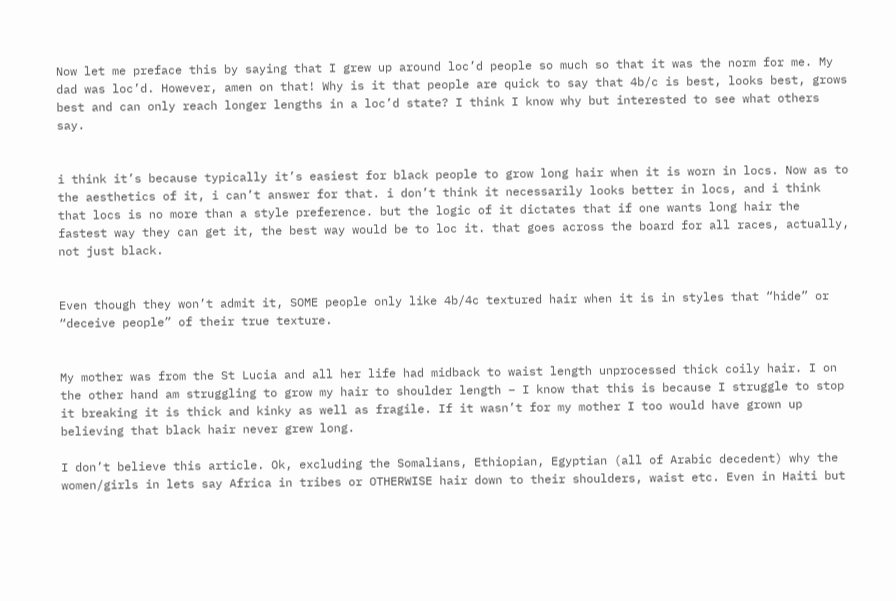Now let me preface this by saying that I grew up around loc’d people so much so that it was the norm for me. My dad was loc’d. However, amen on that! Why is it that people are quick to say that 4b/c is best, looks best, grows best and can only reach longer lengths in a loc’d state? I think I know why but interested to see what others say.


i think it’s because typically it’s easiest for black people to grow long hair when it is worn in locs. Now as to the aesthetics of it, i can’t answer for that. i don’t think it necessarily looks better in locs, and i think that locs is no more than a style preference. but the logic of it dictates that if one wants long hair the fastest way they can get it, the best way would be to loc it. that goes across the board for all races, actually, not just black.


Even though they won’t admit it, SOME people only like 4b/4c textured hair when it is in styles that “hide” or “deceive people” of their true texture.


My mother was from the St Lucia and all her life had midback to waist length unprocessed thick coily hair. I on the other hand am struggling to grow my hair to shoulder length – I know that this is because I struggle to stop it breaking it is thick and kinky as well as fragile. If it wasn’t for my mother I too would have grown up believing that black hair never grew long.

I don’t believe this article. Ok, excluding the Somalians, Ethiopian, Egyptian (all of Arabic decedent) why the women/girls in lets say Africa in tribes or OTHERWISE hair down to their shoulders, waist etc. Even in Haiti but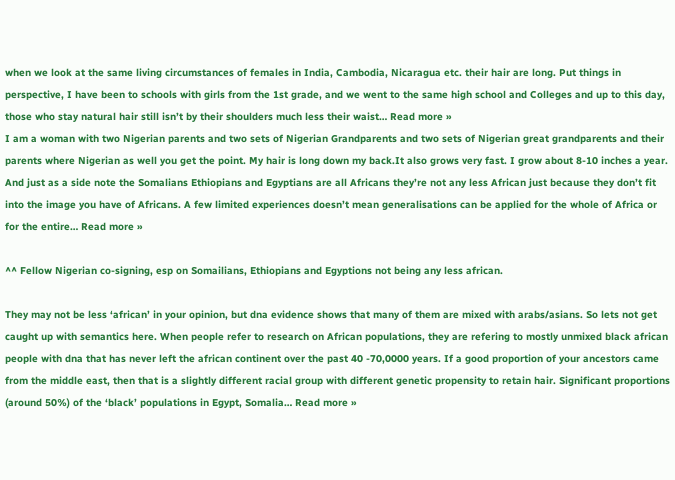when we look at the same living circumstances of females in India, Cambodia, Nicaragua etc. their hair are long. Put things in perspective, I have been to schools with girls from the 1st grade, and we went to the same high school and Colleges and up to this day, those who stay natural hair still isn’t by their shoulders much less their waist… Read more »
I am a woman with two Nigerian parents and two sets of Nigerian Grandparents and two sets of Nigerian great grandparents and their parents where Nigerian as well you get the point. My hair is long down my back.It also grows very fast. I grow about 8-10 inches a year. And just as a side note the Somalians Ethiopians and Egyptians are all Africans they’re not any less African just because they don’t fit into the image you have of Africans. A few limited experiences doesn’t mean generalisations can be applied for the whole of Africa or for the entire… Read more »

^^ Fellow Nigerian co-signing, esp on Somailians, Ethiopians and Egyptions not being any less african.

They may not be less ‘african’ in your opinion, but dna evidence shows that many of them are mixed with arabs/asians. So lets not get caught up with semantics here. When people refer to research on African populations, they are refering to mostly unmixed black african people with dna that has never left the african continent over the past 40 -70,0000 years. If a good proportion of your ancestors came from the middle east, then that is a slightly different racial group with different genetic propensity to retain hair. Significant proportions (around 50%) of the ‘black’ populations in Egypt, Somalia… Read more »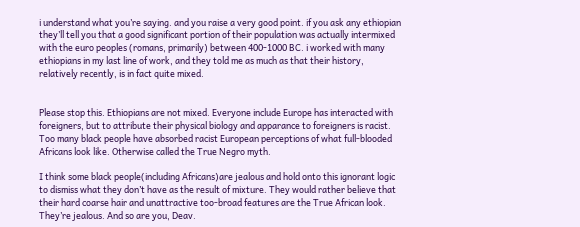i understand what you’re saying. and you raise a very good point. if you ask any ethiopian they’ll tell you that a good significant portion of their population was actually intermixed with the euro peoples (romans, primarily) between 400-1000 BC. i worked with many ethiopians in my last line of work, and they told me as much as that their history, relatively recently, is in fact quite mixed.


Please stop this. Ethiopians are not mixed. Everyone include Europe has interacted with foreigners, but to attribute their physical biology and apparance to foreigners is racist. Too many black people have absorbed racist European perceptions of what full-blooded Africans look like. Otherwise called the True Negro myth.

I think some black people(including Africans)are jealous and hold onto this ignorant logic to dismiss what they don’t have as the result of mixture. They would rather believe that their hard coarse hair and unattractive too-broad features are the True African look. They’re jealous. And so are you, Deav.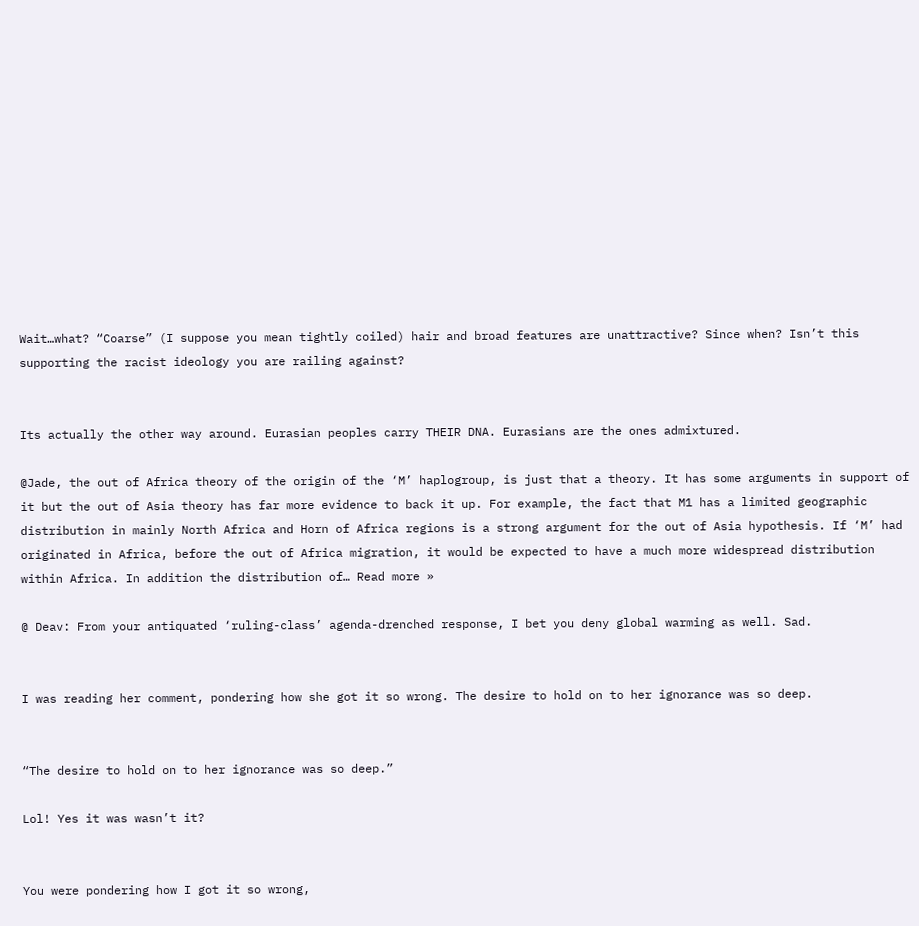Wait…what? “Coarse” (I suppose you mean tightly coiled) hair and broad features are unattractive? Since when? Isn’t this supporting the racist ideology you are railing against?


Its actually the other way around. Eurasian peoples carry THEIR DNA. Eurasians are the ones admixtured.

@Jade, the out of Africa theory of the origin of the ‘M’ haplogroup, is just that a theory. It has some arguments in support of it but the out of Asia theory has far more evidence to back it up. For example, the fact that M1 has a limited geographic distribution in mainly North Africa and Horn of Africa regions is a strong argument for the out of Asia hypothesis. If ‘M’ had originated in Africa, before the out of Africa migration, it would be expected to have a much more widespread distribution within Africa. In addition the distribution of… Read more »

@ Deav: From your antiquated ‘ruling-class’ agenda-drenched response, I bet you deny global warming as well. Sad.


I was reading her comment, pondering how she got it so wrong. The desire to hold on to her ignorance was so deep.


“The desire to hold on to her ignorance was so deep.”

Lol! Yes it was wasn’t it?


You were pondering how I got it so wrong,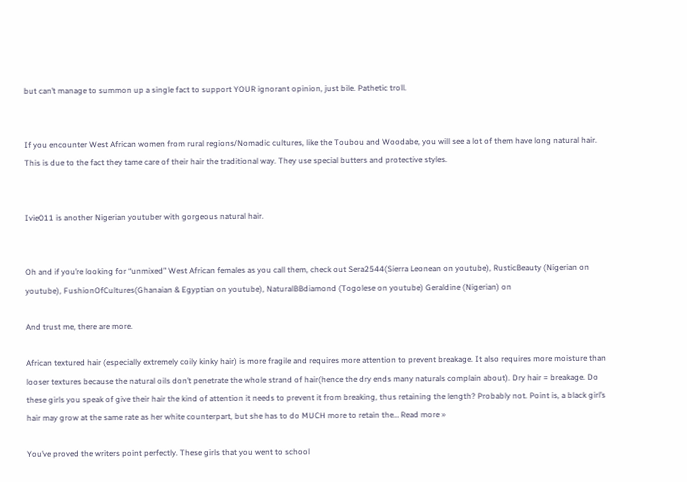but can’t manage to summon up a single fact to support YOUR ignorant opinion, just bile. Pathetic troll.


If you encounter West African women from rural regions/Nomadic cultures, like the Toubou and Woodabe, you will see a lot of them have long natural hair. This is due to the fact they tame care of their hair the traditional way. They use special butters and protective styles.


Ivie011 is another Nigerian youtuber with gorgeous natural hair.


Oh and if you’re looking for “unmixed” West African females as you call them, check out Sera2544(Sierra Leonean on youtube), RusticBeauty (Nigerian on youtube), FushionOfCultures(Ghanaian & Egyptian on youtube), NaturalBBdiamond (Togolese on youtube) Geraldine (Nigerian) on

And trust me, there are more.

African textured hair (especially extremely coily kinky hair) is more fragile and requires more attention to prevent breakage. It also requires more moisture than looser textures because the natural oils don’t penetrate the whole strand of hair(hence the dry ends many naturals complain about). Dry hair = breakage. Do these girls you speak of give their hair the kind of attention it needs to prevent it from breaking, thus retaining the length? Probably not. Point is, a black girl’s hair may grow at the same rate as her white counterpart, but she has to do MUCH more to retain the… Read more »

You’ve proved the writers point perfectly. These girls that you went to school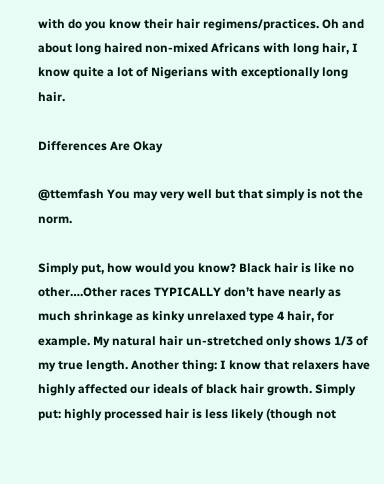with do you know their hair regimens/practices. Oh and about long haired non-mixed Africans with long hair, I know quite a lot of Nigerians with exceptionally long hair.

Differences Are Okay

@ttemfash You may very well but that simply is not the norm.

Simply put, how would you know? Black hair is like no other….Other races TYPICALLY don’t have nearly as much shrinkage as kinky unrelaxed type 4 hair, for example. My natural hair un-stretched only shows 1/3 of my true length. Another thing: I know that relaxers have highly affected our ideals of black hair growth. Simply put: highly processed hair is less likely (though not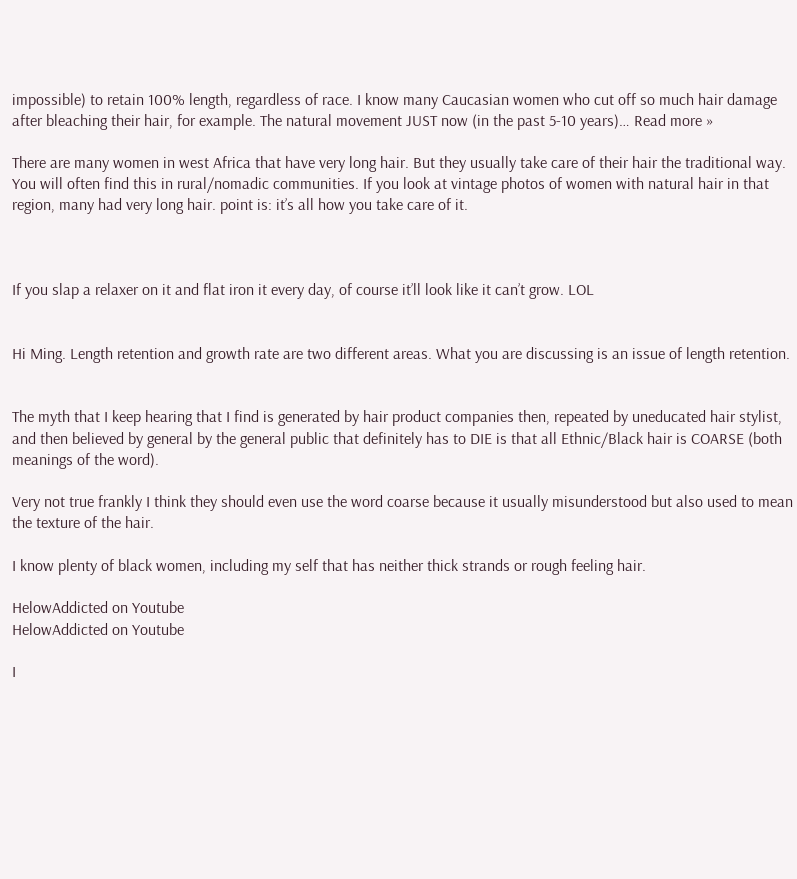impossible) to retain 100% length, regardless of race. I know many Caucasian women who cut off so much hair damage after bleaching their hair, for example. The natural movement JUST now (in the past 5-10 years)… Read more »

There are many women in west Africa that have very long hair. But they usually take care of their hair the traditional way. You will often find this in rural/nomadic communities. If you look at vintage photos of women with natural hair in that region, many had very long hair. point is: it’s all how you take care of it.



If you slap a relaxer on it and flat iron it every day, of course it’ll look like it can’t grow. LOL


Hi Ming. Length retention and growth rate are two different areas. What you are discussing is an issue of length retention.


The myth that I keep hearing that I find is generated by hair product companies then, repeated by uneducated hair stylist, and then believed by general by the general public that definitely has to DIE is that all Ethnic/Black hair is COARSE (both meanings of the word).

Very not true frankly I think they should even use the word coarse because it usually misunderstood but also used to mean the texture of the hair.

I know plenty of black women, including my self that has neither thick strands or rough feeling hair.

HelowAddicted on Youtube
HelowAddicted on Youtube

I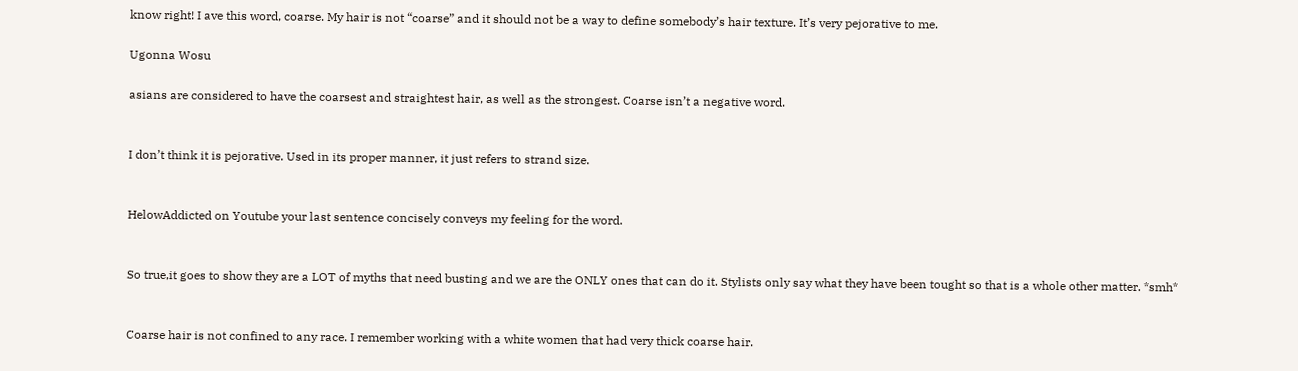know right! I ave this word, coarse. My hair is not “coarse” and it should not be a way to define somebody’s hair texture. It’s very pejorative to me.

Ugonna Wosu

asians are considered to have the coarsest and straightest hair, as well as the strongest. Coarse isn’t a negative word.


I don’t think it is pejorative. Used in its proper manner, it just refers to strand size.


HelowAddicted on Youtube your last sentence concisely conveys my feeling for the word.


So true,it goes to show they are a LOT of myths that need busting and we are the ONLY ones that can do it. Stylists only say what they have been tought so that is a whole other matter. *smh*


Coarse hair is not confined to any race. I remember working with a white women that had very thick coarse hair.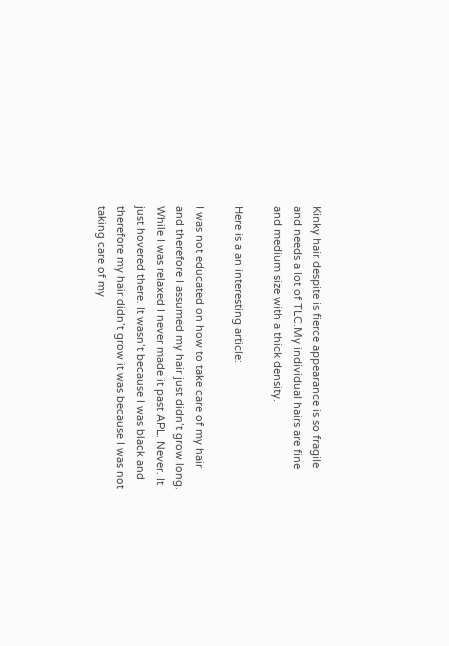Kinky hair despite is fierce appearance is so fragile and needs a lot of TLC.My individual hairs are fine and medium size with a thick density.

Here is a an interesting article:

I was not educated on how to take care of my hair and therefore I assumed my hair just didn’t grow long. While I was relaxed I never made it past APL. Never. It just hovered there. It wasn’t because I was black and therefore my hair didn’t grow it was because I was not taking care of my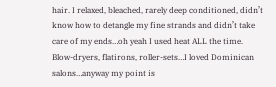hair. I relaxed, bleached, rarely deep conditioned, didn’t know how to detangle my fine strands and didn’t take care of my ends…oh yeah I used heat ALL the time. Blow-dryers, flatirons, roller-sets…I loved Dominican salons…anyway my point is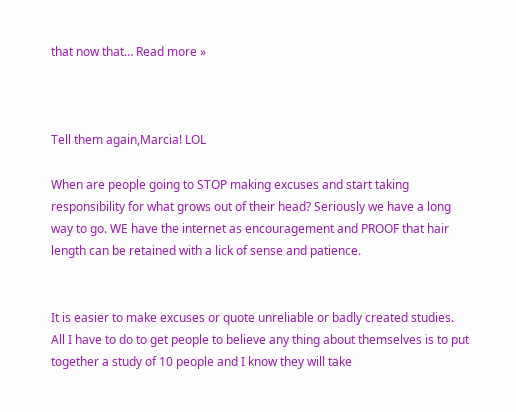that now that… Read more »



Tell them again,Marcia! LOL

When are people going to STOP making excuses and start taking responsibility for what grows out of their head? Seriously we have a long way to go. WE have the internet as encouragement and PROOF that hair length can be retained with a lick of sense and patience.


It is easier to make excuses or quote unreliable or badly created studies. All I have to do to get people to believe any thing about themselves is to put together a study of 10 people and I know they will take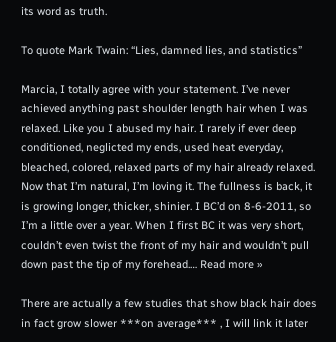its word as truth.

To quote Mark Twain: “Lies, damned lies, and statistics”

Marcia, I totally agree with your statement. I’ve never achieved anything past shoulder length hair when I was relaxed. Like you I abused my hair. I rarely if ever deep conditioned, neglicted my ends, used heat everyday, bleached, colored, relaxed parts of my hair already relaxed. Now that I’m natural, I’m loving it. The fullness is back, it is growing longer, thicker, shinier. I BC’d on 8-6-2011, so I’m a little over a year. When I first BC it was very short, couldn’t even twist the front of my hair and wouldn’t pull down past the tip of my forehead.… Read more »

There are actually a few studies that show black hair does in fact grow slower ***on average*** , I will link it later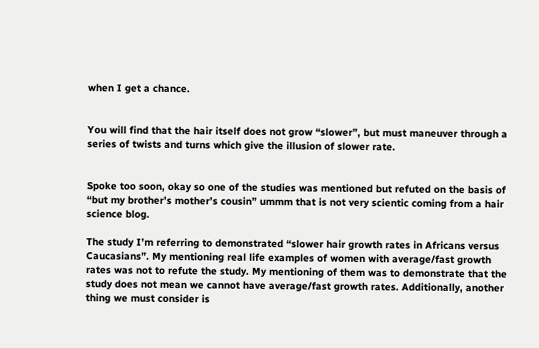when I get a chance.


You will find that the hair itself does not grow “slower”, but must maneuver through a series of twists and turns which give the illusion of slower rate.


Spoke too soon, okay so one of the studies was mentioned but refuted on the basis of “but my brother’s mother’s cousin” ummm that is not very scientic coming from a hair science blog.

The study I’m referring to demonstrated “slower hair growth rates in Africans versus Caucasians”. My mentioning real life examples of women with average/fast growth rates was not to refute the study. My mentioning of them was to demonstrate that the study does not mean we cannot have average/fast growth rates. Additionally, another thing we must consider is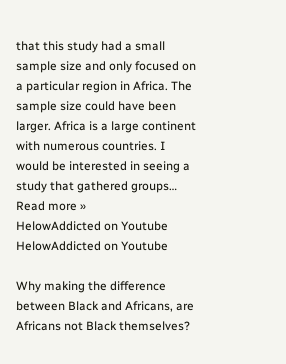that this study had a small sample size and only focused on a particular region in Africa. The sample size could have been larger. Africa is a large continent with numerous countries. I would be interested in seeing a study that gathered groups… Read more »
HelowAddicted on Youtube
HelowAddicted on Youtube

Why making the difference between Black and Africans, are Africans not Black themselves?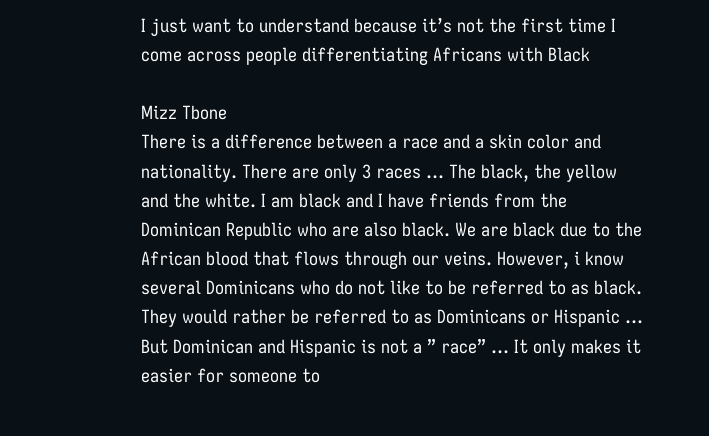I just want to understand because it’s not the first time I come across people differentiating Africans with Black

Mizz Tbone
There is a difference between a race and a skin color and nationality. There are only 3 races … The black, the yellow and the white. I am black and I have friends from the Dominican Republic who are also black. We are black due to the African blood that flows through our veins. However, i know several Dominicans who do not like to be referred to as black. They would rather be referred to as Dominicans or Hispanic … But Dominican and Hispanic is not a ” race” … It only makes it easier for someone to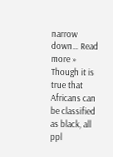narrow down… Read more »
Though it is true that Africans can be classified as black, all ppl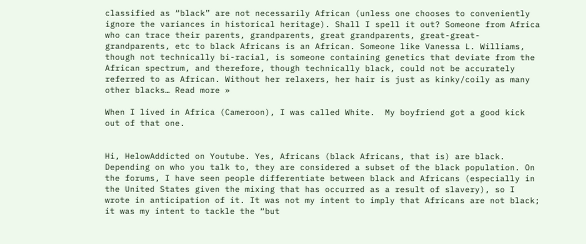classified as “black” are not necessarily African (unless one chooses to conveniently ignore the variances in historical heritage). Shall I spell it out? Someone from Africa who can trace their parents, grandparents, great grandparents, great-great-grandparents, etc to black Africans is an African. Someone like Vanessa L. Williams, though not technically bi-racial, is someone containing genetics that deviate from the African spectrum, and therefore, though technically black, could not be accurately referred to as African. Without her relaxers, her hair is just as kinky/coily as many other blacks… Read more »

When I lived in Africa (Cameroon), I was called White.  My boyfriend got a good kick out of that one.


Hi, HelowAddicted on Youtube. Yes, Africans (black Africans, that is) are black. Depending on who you talk to, they are considered a subset of the black population. On the forums, I have seen people differentiate between black and Africans (especially in the United States given the mixing that has occurred as a result of slavery), so I wrote in anticipation of it. It was not my intent to imply that Africans are not black; it was my intent to tackle the “but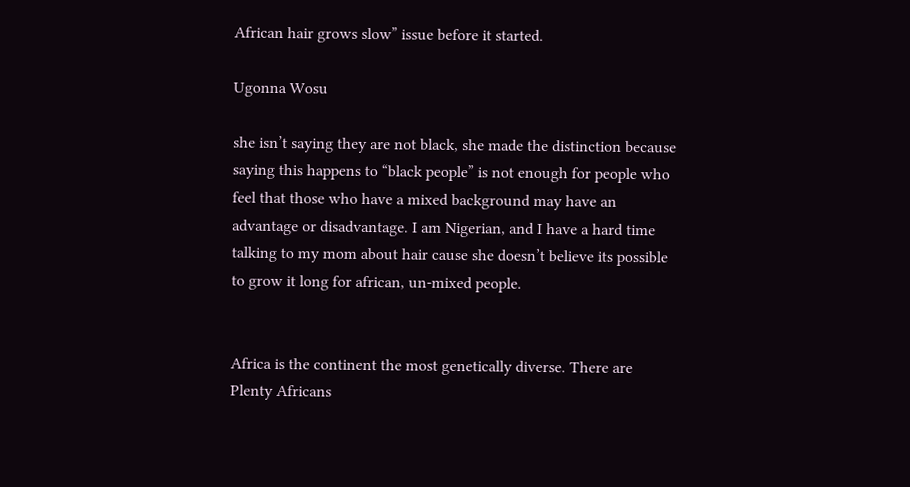African hair grows slow” issue before it started.

Ugonna Wosu

she isn’t saying they are not black, she made the distinction because saying this happens to “black people” is not enough for people who feel that those who have a mixed background may have an advantage or disadvantage. I am Nigerian, and I have a hard time talking to my mom about hair cause she doesn’t believe its possible to grow it long for african, un-mixed people.


Africa is the continent the most genetically diverse. There are Plenty Africans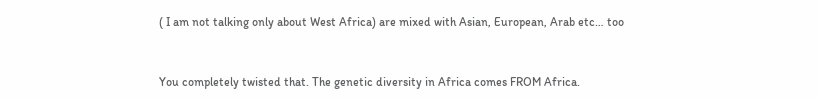( I am not talking only about West Africa) are mixed with Asian, European, Arab etc… too


You completely twisted that. The genetic diversity in Africa comes FROM Africa.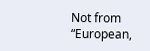Not from “European,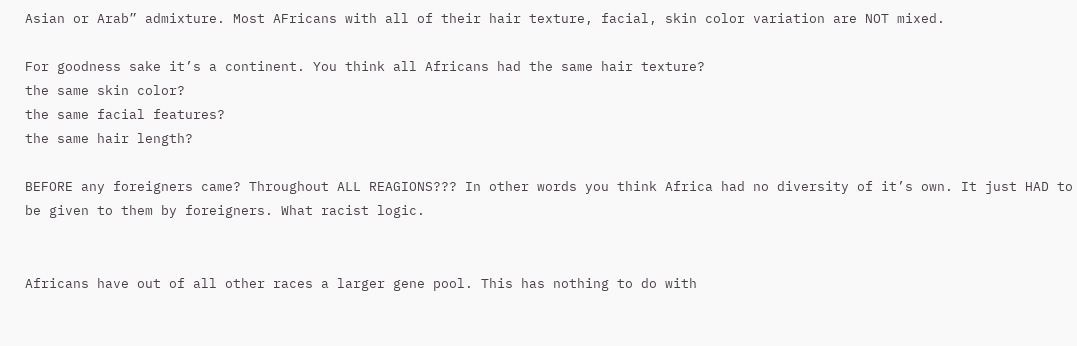Asian or Arab” admixture. Most AFricans with all of their hair texture, facial, skin color variation are NOT mixed.

For goodness sake it’s a continent. You think all Africans had the same hair texture?
the same skin color?
the same facial features?
the same hair length?

BEFORE any foreigners came? Throughout ALL REAGIONS??? In other words you think Africa had no diversity of it’s own. It just HAD to be given to them by foreigners. What racist logic.


Africans have out of all other races a larger gene pool. This has nothing to do with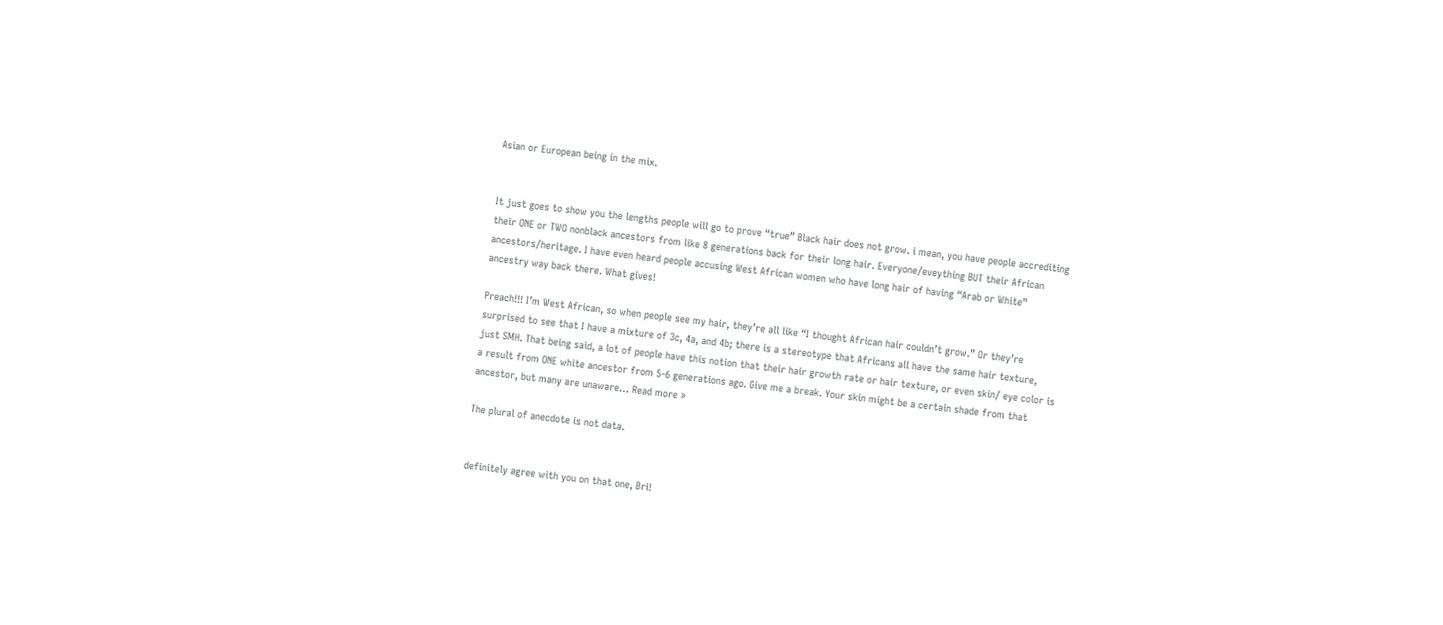Asian or European being in the mix.


It just goes to show you the lengths people will go to prove “true” Black hair does not grow. i mean, you have people accrediting their ONE or TWO nonblack ancestors from like 8 generations back for their long hair. Everyone/eveything BUT their African ancestors/heritage. I have even heard people accusing West African women who have long hair of having “Arab or White” ancestry way back there. What gives!

Preach!!! I’m West African, so when people see my hair, they’re all like “I thought African hair couldn’t grow.” Or they’re surprised to see that I have a mixture of 3c, 4a, and 4b; there is a stereotype that Africans all have the same hair texture, just SMH. That being said, a lot of people have this notion that their hair growth rate or hair texture, or even skin/ eye color is a result from ONE white ancestor from 5-6 generations ago. Give me a break. Your skin might be a certain shade from that ancestor, but many are unaware… Read more »

The plural of anecdote is not data.


definitely agree with you on that one, Bri!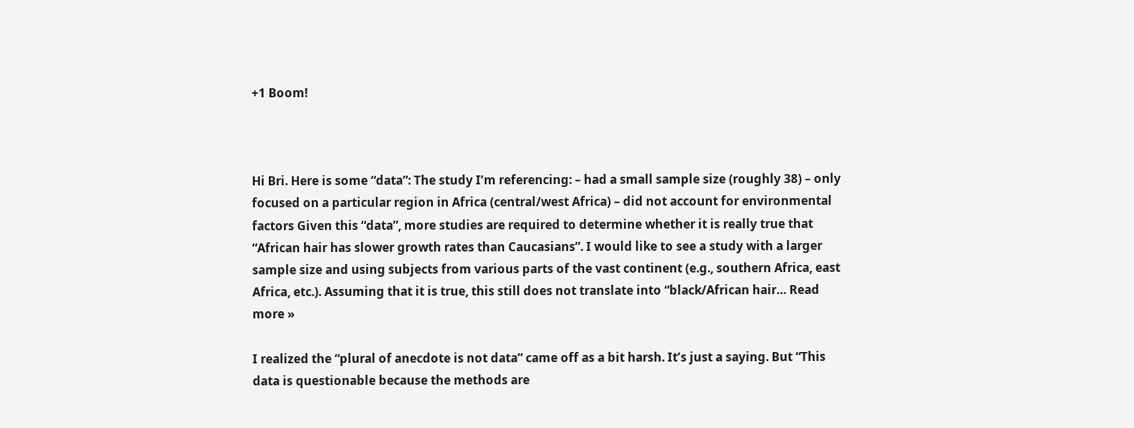+1 Boom!



Hi Bri. Here is some “data”: The study I’m referencing: – had a small sample size (roughly 38) – only focused on a particular region in Africa (central/west Africa) – did not account for environmental factors Given this “data”, more studies are required to determine whether it is really true that “African hair has slower growth rates than Caucasians”. I would like to see a study with a larger sample size and using subjects from various parts of the vast continent (e.g., southern Africa, east Africa, etc.). Assuming that it is true, this still does not translate into “black/African hair… Read more »

I realized the “plural of anecdote is not data” came off as a bit harsh. It’s just a saying. But “This data is questionable because the methods are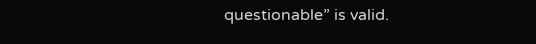questionable” is valid.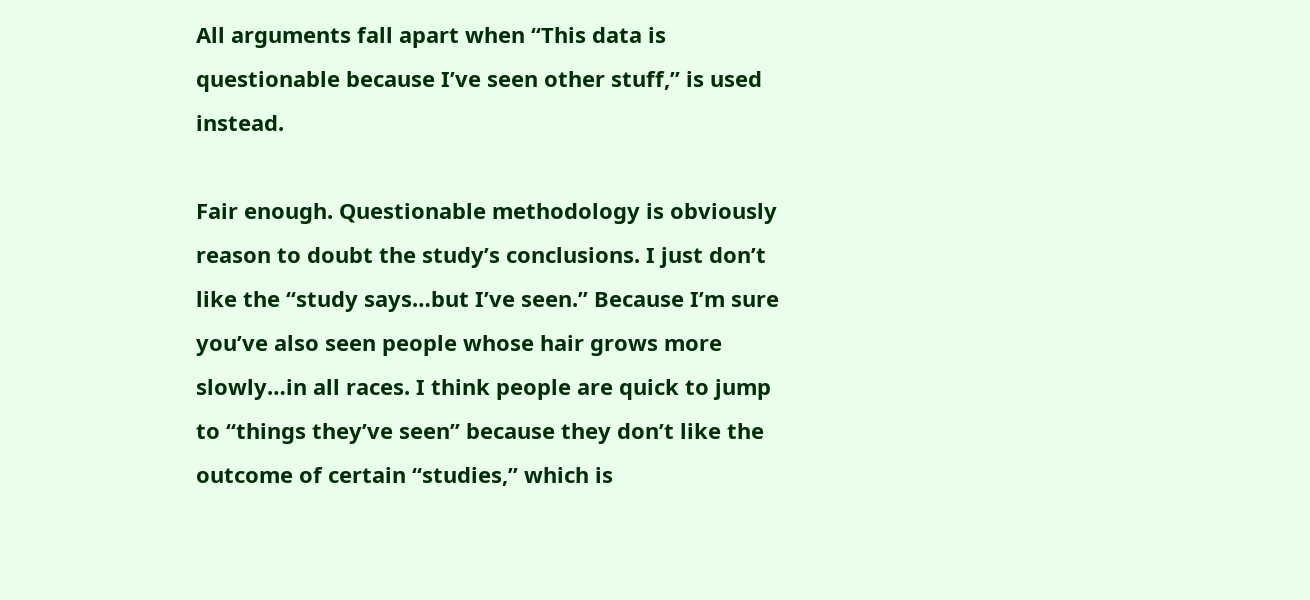All arguments fall apart when “This data is questionable because I’ve seen other stuff,” is used instead.

Fair enough. Questionable methodology is obviously reason to doubt the study’s conclusions. I just don’t like the “study says…but I’ve seen.” Because I’m sure you’ve also seen people whose hair grows more slowly…in all races. I think people are quick to jump to “things they’ve seen” because they don’t like the outcome of certain “studies,” which is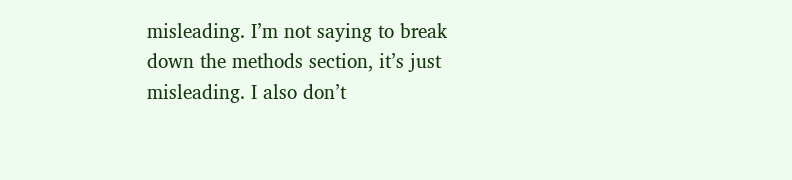misleading. I’m not saying to break down the methods section, it’s just misleading. I also don’t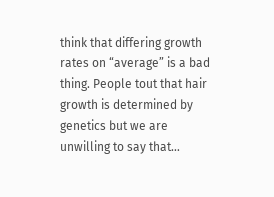think that differing growth rates on “average” is a bad thing. People tout that hair growth is determined by genetics but we are unwilling to say that…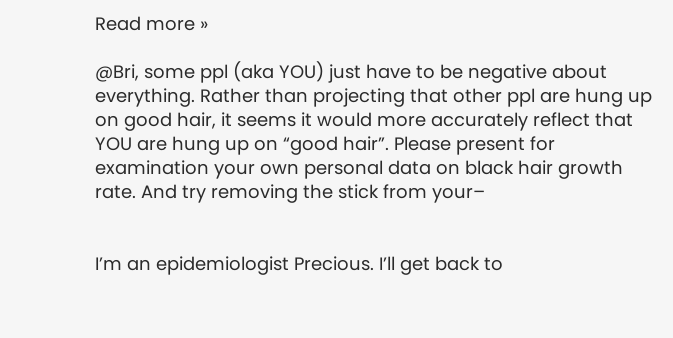Read more »

@Bri, some ppl (aka YOU) just have to be negative about everything. Rather than projecting that other ppl are hung up on good hair, it seems it would more accurately reflect that YOU are hung up on “good hair”. Please present for examination your own personal data on black hair growth rate. And try removing the stick from your–


I’m an epidemiologist Precious. I’ll get back to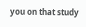you on that study